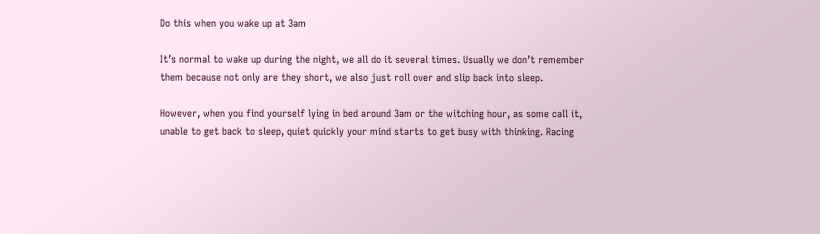Do this when you wake up at 3am

It’s normal to wake up during the night, we all do it several times. Usually we don’t remember them because not only are they short, we also just roll over and slip back into sleep.

However, when you find yourself lying in bed around 3am or the witching hour, as some call it, unable to get back to sleep, quiet quickly your mind starts to get busy with thinking. Racing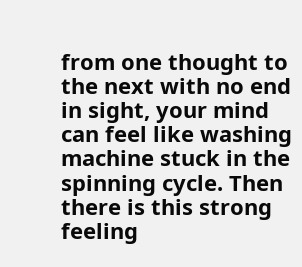from one thought to the next with no end in sight, your mind can feel like washing machine stuck in the spinning cycle. Then there is this strong feeling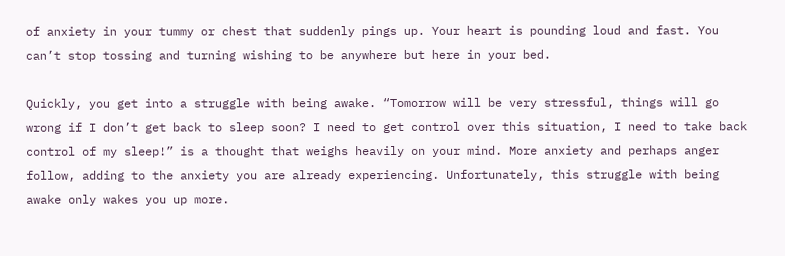of anxiety in your tummy or chest that suddenly pings up. Your heart is pounding loud and fast. You can’t stop tossing and turning wishing to be anywhere but here in your bed.

Quickly, you get into a struggle with being awake. “Tomorrow will be very stressful, things will go wrong if I don’t get back to sleep soon? I need to get control over this situation, I need to take back control of my sleep!” is a thought that weighs heavily on your mind. More anxiety and perhaps anger follow, adding to the anxiety you are already experiencing. Unfortunately, this struggle with being awake only wakes you up more.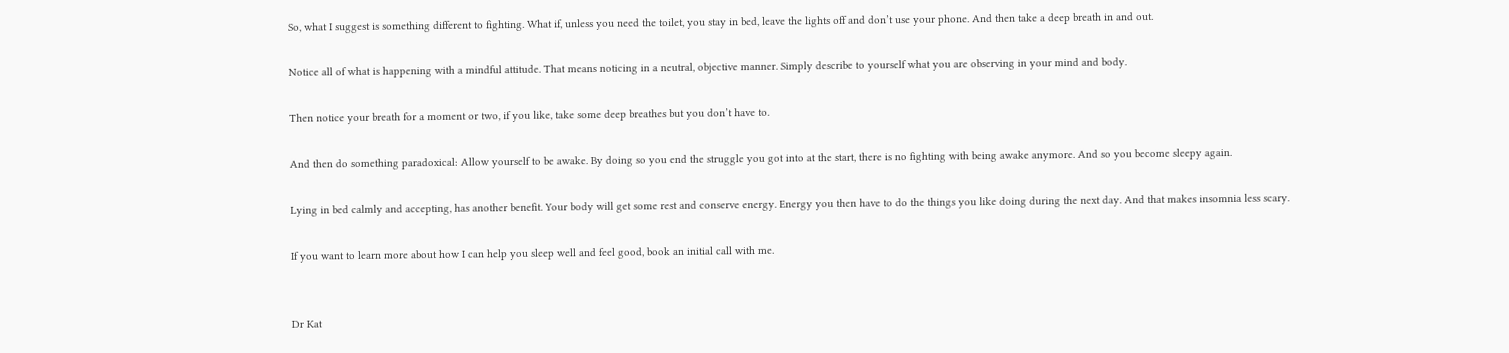So, what I suggest is something different to fighting. What if, unless you need the toilet, you stay in bed, leave the lights off and don’t use your phone. And then take a deep breath in and out.

Notice all of what is happening with a mindful attitude. That means noticing in a neutral, objective manner. Simply describe to yourself what you are observing in your mind and body.

Then notice your breath for a moment or two, if you like, take some deep breathes but you don’t have to.

And then do something paradoxical: Allow yourself to be awake. By doing so you end the struggle you got into at the start, there is no fighting with being awake anymore. And so you become sleepy again.

Lying in bed calmly and accepting, has another benefit. Your body will get some rest and conserve energy. Energy you then have to do the things you like doing during the next day. And that makes insomnia less scary.

If you want to learn more about how I can help you sleep well and feel good, book an initial call with me.


Dr Kat